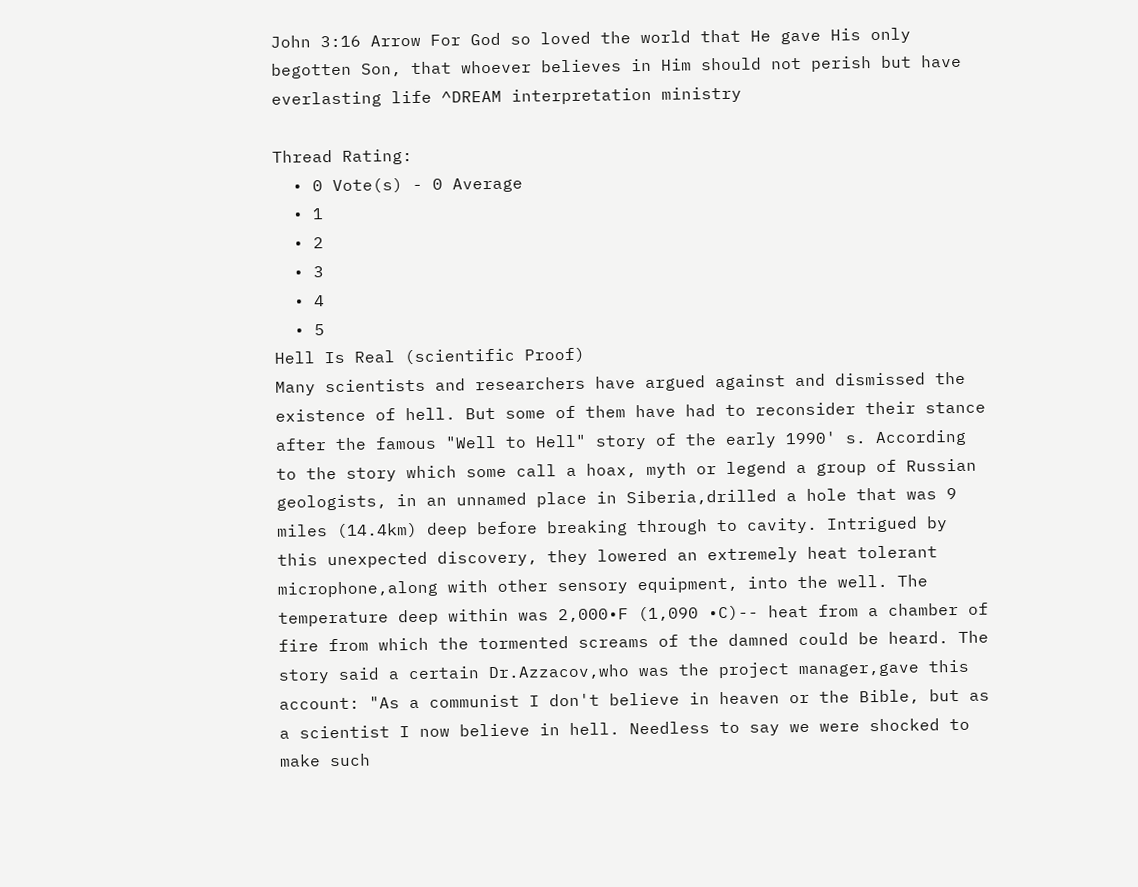John 3:16 Arrow For God so loved the world that He gave His only begotten Son, that whoever believes in Him should not perish but have everlasting life ^DREAM interpretation ministry

Thread Rating:
  • 0 Vote(s) - 0 Average
  • 1
  • 2
  • 3
  • 4
  • 5
Hell Is Real (scientific Proof)
Many scientists and researchers have argued against and dismissed the existence of hell. But some of them have had to reconsider their stance after the famous "Well to Hell" story of the early 1990' s. According to the story which some call a hoax, myth or legend a group of Russian geologists, in an unnamed place in Siberia,drilled a hole that was 9 miles (14.4km) deep before breaking through to cavity. Intrigued by this unexpected discovery, they lowered an extremely heat tolerant microphone,along with other sensory equipment, into the well. The temperature deep within was 2,000•F (1,090 •C)-- heat from a chamber of fire from which the tormented screams of the damned could be heard. The story said a certain Dr.Azzacov,who was the project manager,gave this account: "As a communist I don't believe in heaven or the Bible, but as a scientist I now believe in hell. Needless to say we were shocked to make such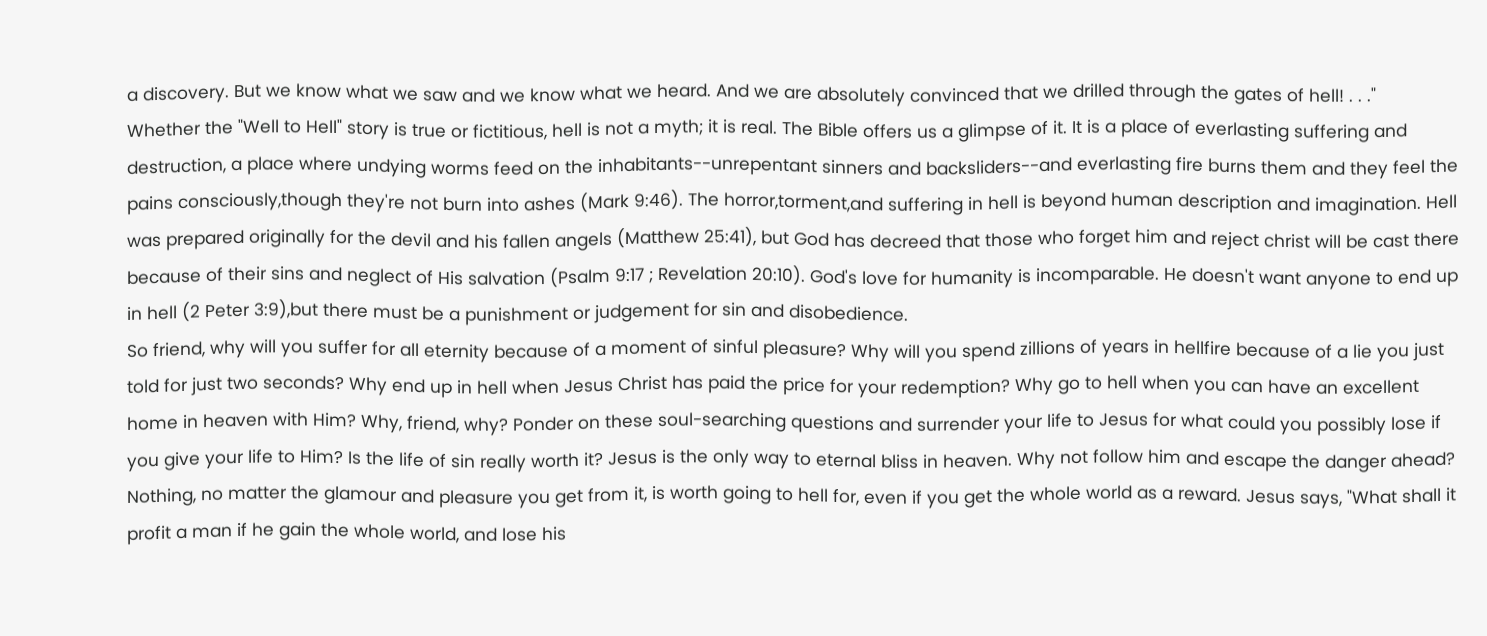a discovery. But we know what we saw and we know what we heard. And we are absolutely convinced that we drilled through the gates of hell! . . ."
Whether the "Well to Hell" story is true or fictitious, hell is not a myth; it is real. The Bible offers us a glimpse of it. It is a place of everlasting suffering and destruction, a place where undying worms feed on the inhabitants--unrepentant sinners and backsliders--and everlasting fire burns them and they feel the pains consciously,though they're not burn into ashes (Mark 9:46). The horror,torment,and suffering in hell is beyond human description and imagination. Hell was prepared originally for the devil and his fallen angels (Matthew 25:41), but God has decreed that those who forget him and reject christ will be cast there because of their sins and neglect of His salvation (Psalm 9:17 ; Revelation 20:10). God's love for humanity is incomparable. He doesn't want anyone to end up in hell (2 Peter 3:9),but there must be a punishment or judgement for sin and disobedience.
So friend, why will you suffer for all eternity because of a moment of sinful pleasure? Why will you spend zillions of years in hellfire because of a lie you just told for just two seconds? Why end up in hell when Jesus Christ has paid the price for your redemption? Why go to hell when you can have an excellent home in heaven with Him? Why, friend, why? Ponder on these soul-searching questions and surrender your life to Jesus for what could you possibly lose if you give your life to Him? Is the life of sin really worth it? Jesus is the only way to eternal bliss in heaven. Why not follow him and escape the danger ahead? Nothing, no matter the glamour and pleasure you get from it, is worth going to hell for, even if you get the whole world as a reward. Jesus says, "What shall it profit a man if he gain the whole world, and lose his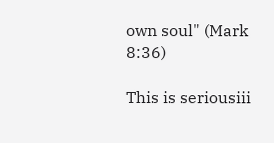own soul" (Mark 8:36)

This is seriousiii